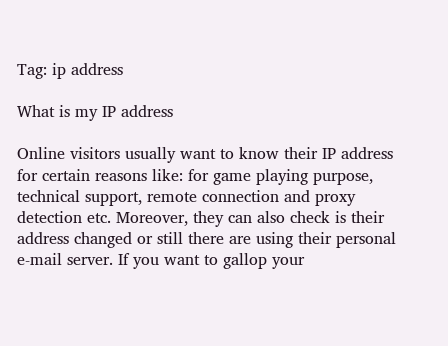Tag: ip address

What is my IP address

Online visitors usually want to know their IP address for certain reasons like: for game playing purpose, technical support, remote connection and proxy detection etc. Moreover, they can also check is their address changed or still there are using their personal e-mail server. If you want to gallop your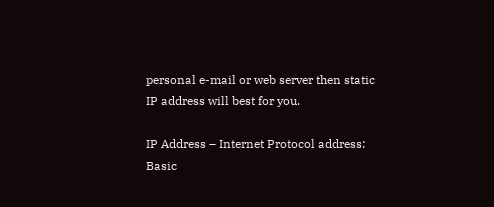personal e-mail or web server then static IP address will best for you.

IP Address – Internet Protocol address: Basic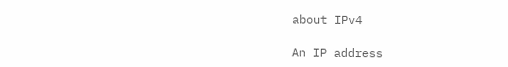about IPv4

An IP address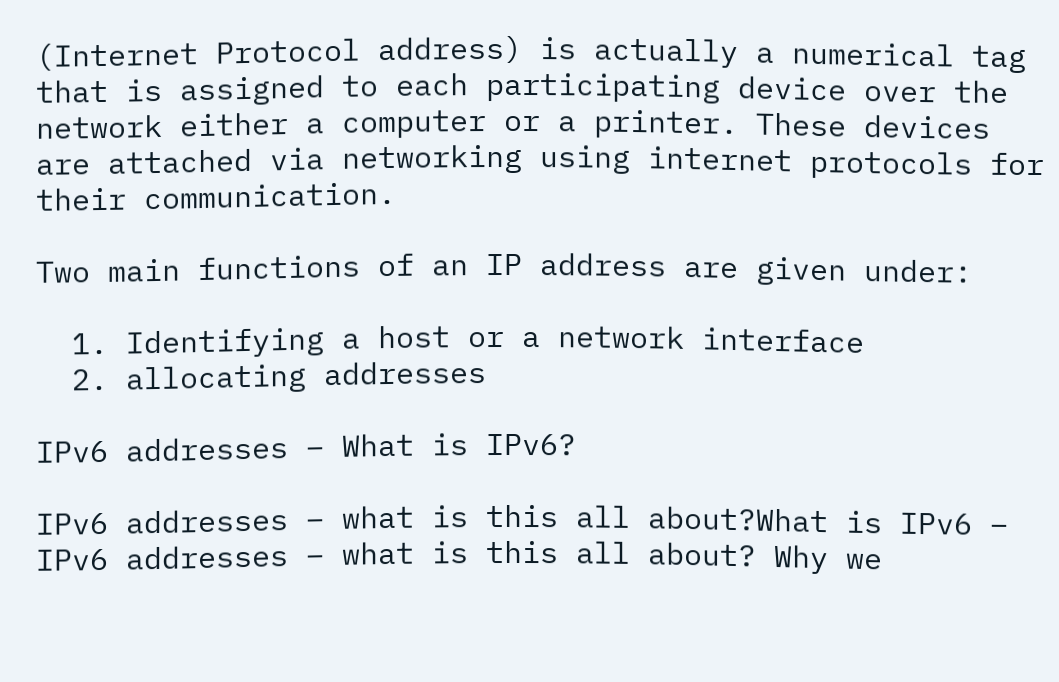(Internet Protocol address) is actually a numerical tag that is assigned to each participating device over the network either a computer or a printer. These devices are attached via networking using internet protocols for their communication.

Two main functions of an IP address are given under:

  1. Identifying a host or a network interface
  2. allocating addresses

IPv6 addresses – What is IPv6?

IPv6 addresses – what is this all about?What is IPv6 – IPv6 addresses – what is this all about? Why we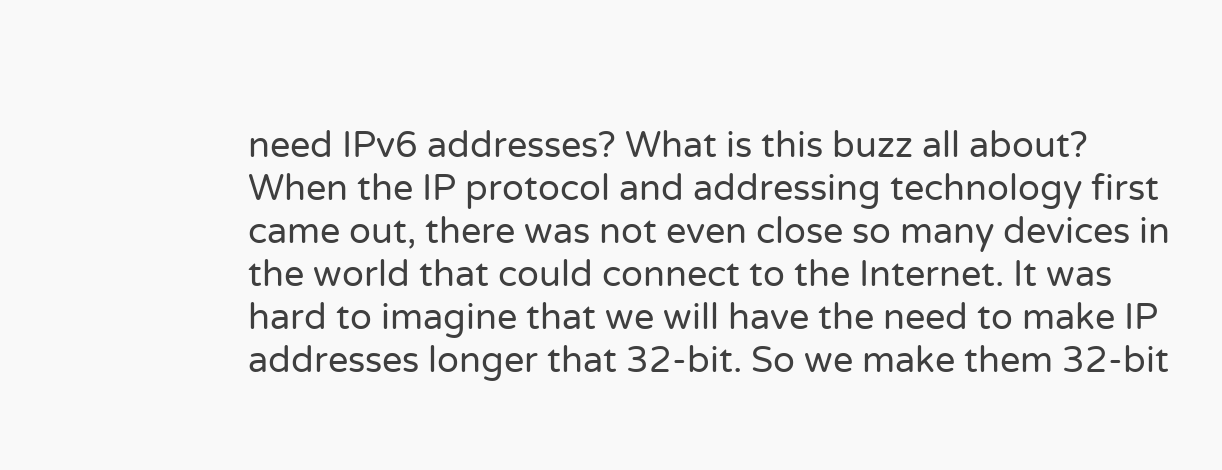need IPv6 addresses? What is this buzz all about? When the IP protocol and addressing technology first came out, there was not even close so many devices in the world that could connect to the Internet. It was hard to imagine that we will have the need to make IP addresses longer that 32-bit. So we make them 32-bit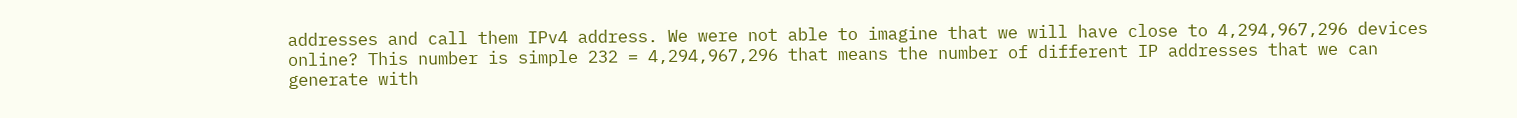addresses and call them IPv4 address. We were not able to imagine that we will have close to 4,294,967,296 devices online? This number is simple 232 = 4,294,967,296 that means the number of different IP addresses that we can generate with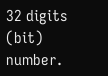32 digits (bit) number.